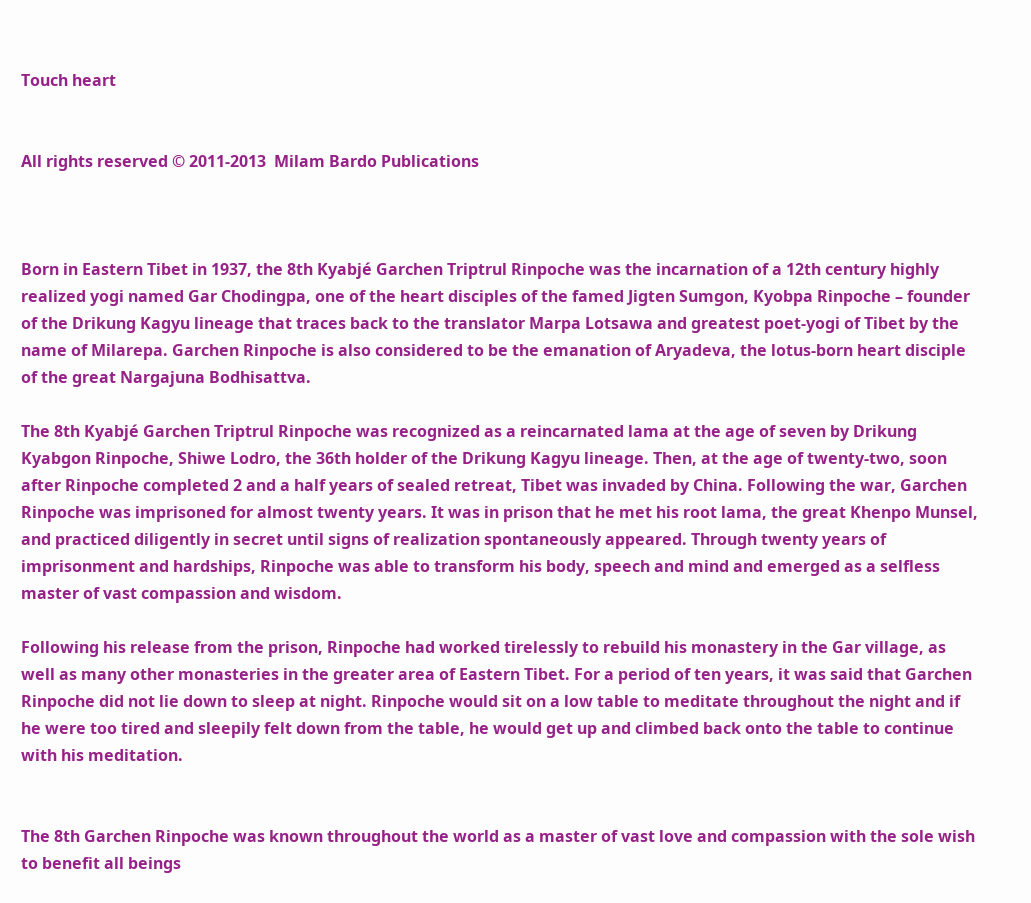Touch heart


All rights reserved © 2011-2013  Milam Bardo Publications



Born in Eastern Tibet in 1937, the 8th Kyabjé Garchen Triptrul Rinpoche was the incarnation of a 12th century highly realized yogi named Gar Chodingpa, one of the heart disciples of the famed Jigten Sumgon, Kyobpa Rinpoche – founder of the Drikung Kagyu lineage that traces back to the translator Marpa Lotsawa and greatest poet-yogi of Tibet by the name of Milarepa. Garchen Rinpoche is also considered to be the emanation of Aryadeva, the lotus-born heart disciple of the great Nargajuna Bodhisattva.

The 8th Kyabjé Garchen Triptrul Rinpoche was recognized as a reincarnated lama at the age of seven by Drikung Kyabgon Rinpoche, Shiwe Lodro, the 36th holder of the Drikung Kagyu lineage. Then, at the age of twenty-two, soon after Rinpoche completed 2 and a half years of sealed retreat, Tibet was invaded by China. Following the war, Garchen Rinpoche was imprisoned for almost twenty years. It was in prison that he met his root lama, the great Khenpo Munsel, and practiced diligently in secret until signs of realization spontaneously appeared. Through twenty years of imprisonment and hardships, Rinpoche was able to transform his body, speech and mind and emerged as a selfless master of vast compassion and wisdom.

Following his release from the prison, Rinpoche had worked tirelessly to rebuild his monastery in the Gar village, as well as many other monasteries in the greater area of Eastern Tibet. For a period of ten years, it was said that Garchen Rinpoche did not lie down to sleep at night. Rinpoche would sit on a low table to meditate throughout the night and if he were too tired and sleepily felt down from the table, he would get up and climbed back onto the table to continue with his meditation.


The 8th Garchen Rinpoche was known throughout the world as a master of vast love and compassion with the sole wish to benefit all beings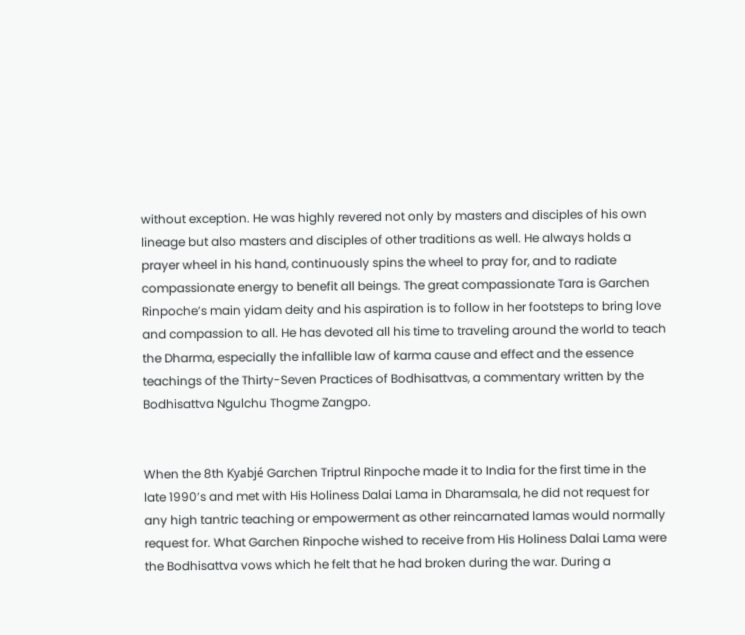without exception. He was highly revered not only by masters and disciples of his own lineage but also masters and disciples of other traditions as well. He always holds a prayer wheel in his hand, continuously spins the wheel to pray for, and to radiate compassionate energy to benefit all beings. The great compassionate Tara is Garchen Rinpoche’s main yidam deity and his aspiration is to follow in her footsteps to bring love and compassion to all. He has devoted all his time to traveling around the world to teach the Dharma, especially the infallible law of karma cause and effect and the essence teachings of the Thirty-Seven Practices of Bodhisattvas, a commentary written by the Bodhisattva Ngulchu Thogme Zangpo.


When the 8th Kyabjé Garchen Triptrul Rinpoche made it to India for the first time in the late 1990’s and met with His Holiness Dalai Lama in Dharamsala, he did not request for any high tantric teaching or empowerment as other reincarnated lamas would normally request for. What Garchen Rinpoche wished to receive from His Holiness Dalai Lama were the Bodhisattva vows which he felt that he had broken during the war. During a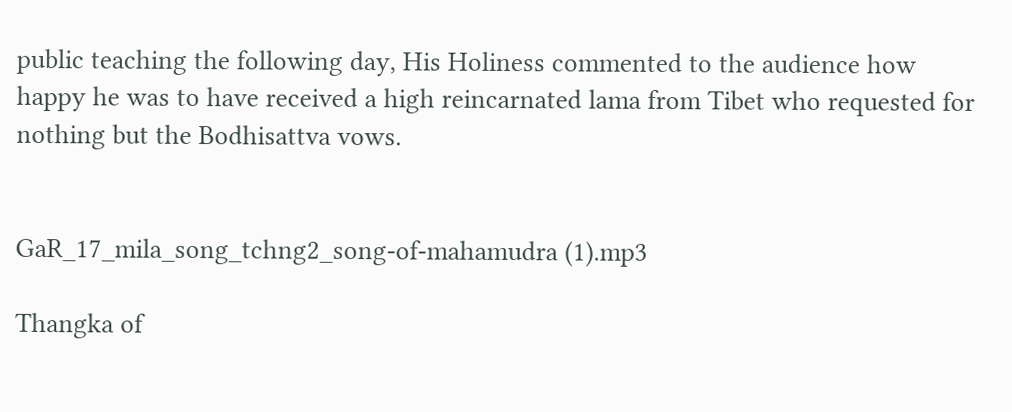public teaching the following day, His Holiness commented to the audience how happy he was to have received a high reincarnated lama from Tibet who requested for nothing but the Bodhisattva vows.


GaR_17_mila_song_tchng2_song-of-mahamudra (1).mp3

Thangka of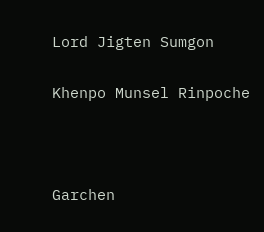Lord Jigten Sumgon

Khenpo Munsel Rinpoche



Garchen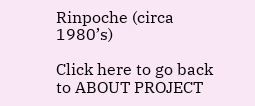Rinpoche (circa 1980’s)

Click here to go back  to ABOUT PROJECT